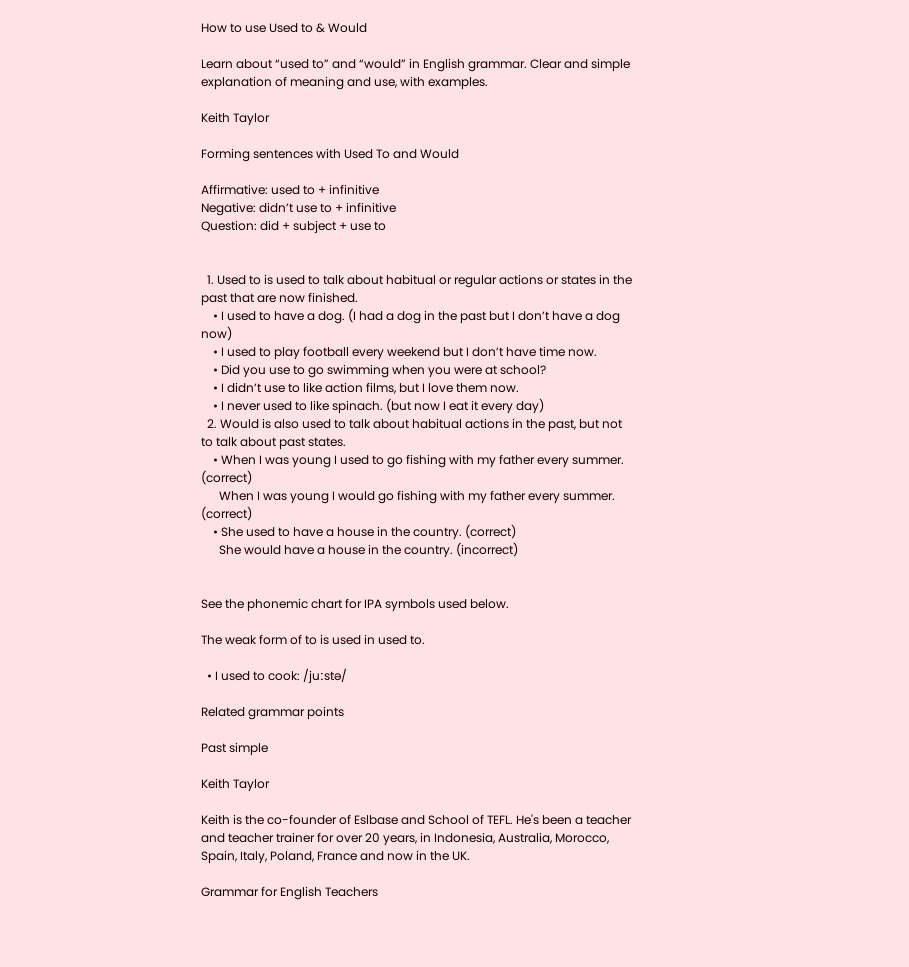How to use Used to & Would

Learn about “used to” and “would” in English grammar. Clear and simple explanation of meaning and use, with examples.

Keith Taylor

Forming sentences with Used To and Would

Affirmative: used to + infinitive
Negative: didn’t use to + infinitive
Question: did + subject + use to


  1. Used to is used to talk about habitual or regular actions or states in the past that are now finished.
    • I used to have a dog. (I had a dog in the past but I don’t have a dog now)
    • I used to play football every weekend but I don’t have time now.
    • Did you use to go swimming when you were at school?
    • I didn’t use to like action films, but I love them now.
    • I never used to like spinach. (but now I eat it every day)
  2. Would is also used to talk about habitual actions in the past, but not to talk about past states.
    • When I was young I used to go fishing with my father every summer. (correct)
      When I was young I would go fishing with my father every summer. (correct)
    • She used to have a house in the country. (correct)
      She would have a house in the country. (incorrect)


See the phonemic chart for IPA symbols used below.

The weak form of to is used in used to.

  • I used to cook: /juːstə/

Related grammar points

Past simple

Keith Taylor

Keith is the co-founder of Eslbase and School of TEFL. He's been a teacher and teacher trainer for over 20 years, in Indonesia, Australia, Morocco, Spain, Italy, Poland, France and now in the UK.

Grammar for English Teachers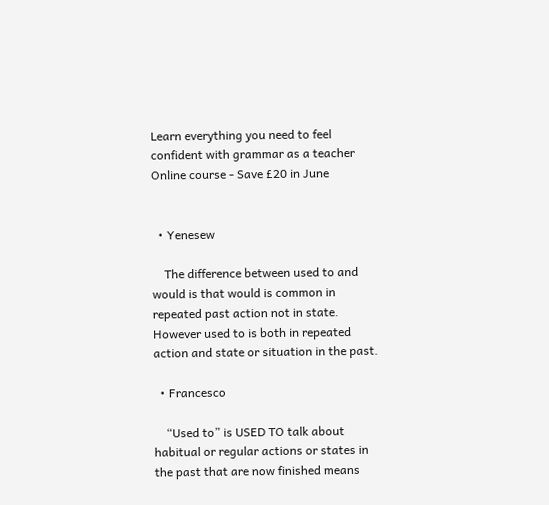Learn everything you need to feel confident with grammar as a teacher
Online course - Save £20 in June


  • Yenesew

    The difference between used to and would is that would is common in repeated past action not in state. However used to is both in repeated action and state or situation in the past.

  • Francesco

    “Used to” is USED TO talk about habitual or regular actions or states in the past that are now finished means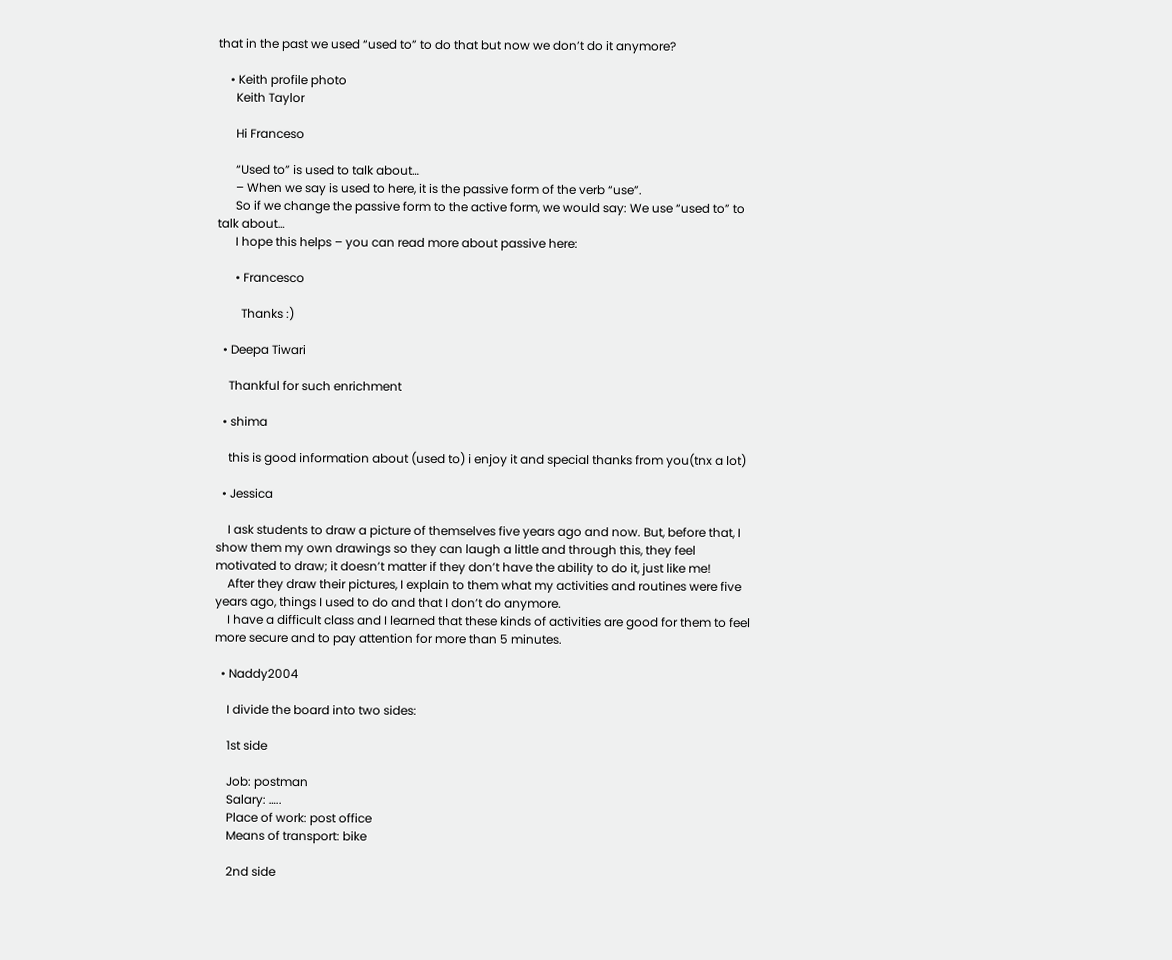that in the past we used “used to” to do that but now we don’t do it anymore?

    • Keith profile photo
      Keith Taylor

      Hi Franceso

      “Used to” is used to talk about…
      – When we say is used to here, it is the passive form of the verb “use”.
      So if we change the passive form to the active form, we would say: We use “used to” to talk about…
      I hope this helps – you can read more about passive here:

      • Francesco

        Thanks :)

  • Deepa Tiwari

    Thankful for such enrichment

  • shima

    this is good information about (used to) i enjoy it and special thanks from you(tnx a lot)

  • Jessica

    I ask students to draw a picture of themselves five years ago and now. But, before that, I show them my own drawings so they can laugh a little and through this, they feel motivated to draw; it doesn’t matter if they don’t have the ability to do it, just like me!
    After they draw their pictures, I explain to them what my activities and routines were five years ago, things I used to do and that I don’t do anymore.
    I have a difficult class and I learned that these kinds of activities are good for them to feel more secure and to pay attention for more than 5 minutes.

  • Naddy2004

    I divide the board into two sides:

    1st side

    Job: postman
    Salary: …..
    Place of work: post office
    Means of transport: bike

    2nd side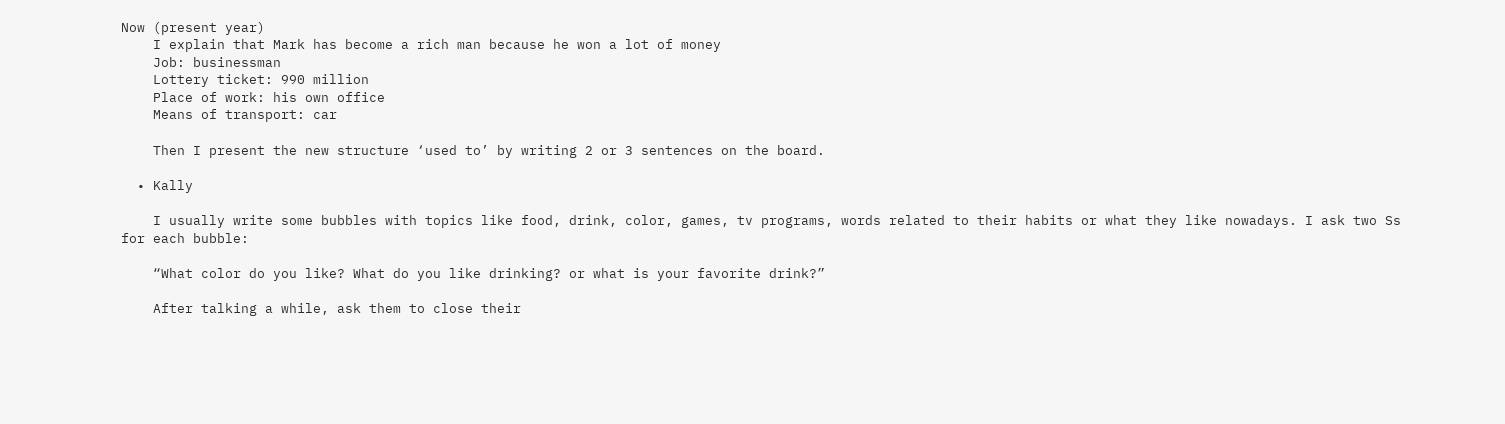Now (present year)
    I explain that Mark has become a rich man because he won a lot of money
    Job: businessman
    Lottery ticket: 990 million
    Place of work: his own office
    Means of transport: car

    Then I present the new structure ‘used to’ by writing 2 or 3 sentences on the board.

  • Kally

    I usually write some bubbles with topics like food, drink, color, games, tv programs, words related to their habits or what they like nowadays. I ask two Ss for each bubble:

    “What color do you like? What do you like drinking? or what is your favorite drink?”

    After talking a while, ask them to close their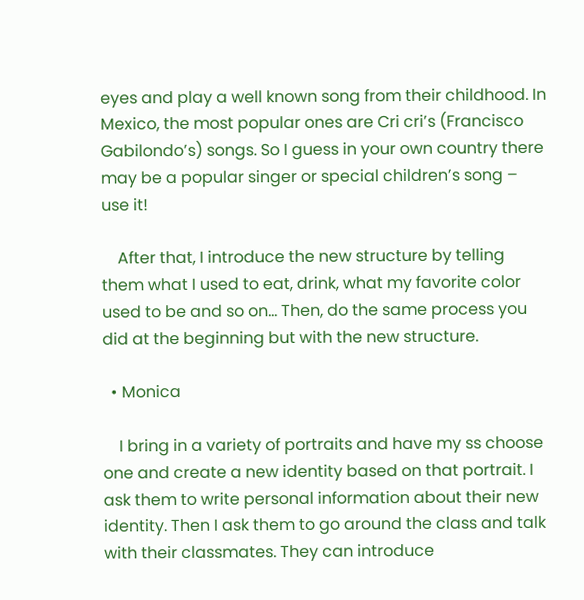eyes and play a well known song from their childhood. In Mexico, the most popular ones are Cri cri’s (Francisco Gabilondo’s) songs. So I guess in your own country there may be a popular singer or special children’s song – use it!

    After that, I introduce the new structure by telling them what I used to eat, drink, what my favorite color used to be and so on… Then, do the same process you did at the beginning but with the new structure.

  • Monica

    I bring in a variety of portraits and have my ss choose one and create a new identity based on that portrait. I ask them to write personal information about their new identity. Then I ask them to go around the class and talk with their classmates. They can introduce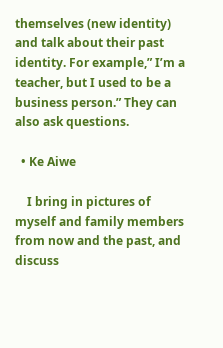themselves (new identity) and talk about their past identity. For example,” I’m a teacher, but I used to be a business person.” They can also ask questions.

  • Ke Aiwe

    I bring in pictures of myself and family members from now and the past, and discuss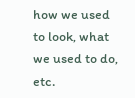how we used to look, what we used to do, etc.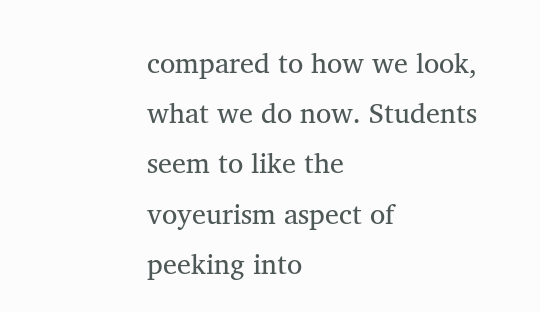compared to how we look, what we do now. Students seem to like the voyeurism aspect of peeking into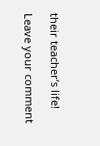their teacher’s life!

Leave your comment